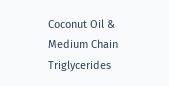Coconut Oil & Medium Chain Triglycerides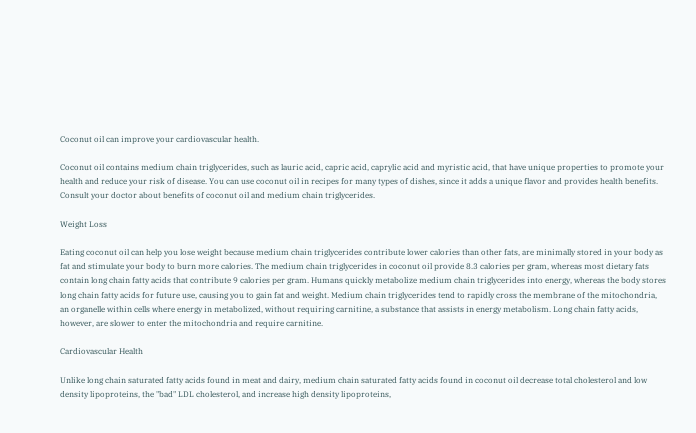Coconut oil can improve your cardiovascular health.

Coconut oil contains medium chain triglycerides, such as lauric acid, capric acid, caprylic acid and myristic acid, that have unique properties to promote your health and reduce your risk of disease. You can use coconut oil in recipes for many types of dishes, since it adds a unique flavor and provides health benefits. Consult your doctor about benefits of coconut oil and medium chain triglycerides.

Weight Loss

Eating coconut oil can help you lose weight because medium chain triglycerides contribute lower calories than other fats, are minimally stored in your body as fat and stimulate your body to burn more calories. The medium chain triglycerides in coconut oil provide 8.3 calories per gram, whereas most dietary fats contain long chain fatty acids that contribute 9 calories per gram. Humans quickly metabolize medium chain triglycerides into energy, whereas the body stores long chain fatty acids for future use, causing you to gain fat and weight. Medium chain triglycerides tend to rapidly cross the membrane of the mitochondria, an organelle within cells where energy in metabolized, without requiring carnitine, a substance that assists in energy metabolism. Long chain fatty acids, however, are slower to enter the mitochondria and require carnitine.

Cardiovascular Health

Unlike long chain saturated fatty acids found in meat and dairy, medium chain saturated fatty acids found in coconut oil decrease total cholesterol and low density lipoproteins, the "bad" LDL cholesterol, and increase high density lipoproteins,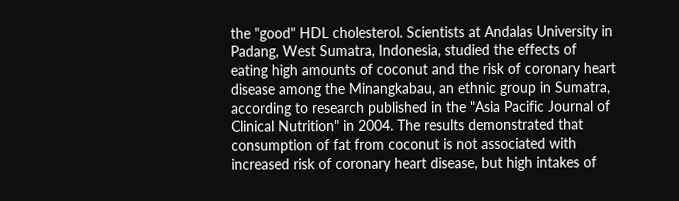the "good" HDL cholesterol. Scientists at Andalas University in Padang, West Sumatra, Indonesia, studied the effects of eating high amounts of coconut and the risk of coronary heart disease among the Minangkabau, an ethnic group in Sumatra, according to research published in the "Asia Pacific Journal of Clinical Nutrition" in 2004. The results demonstrated that consumption of fat from coconut is not associated with increased risk of coronary heart disease, but high intakes of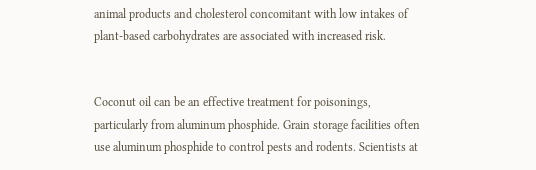animal products and cholesterol concomitant with low intakes of plant-based carbohydrates are associated with increased risk.


Coconut oil can be an effective treatment for poisonings, particularly from aluminum phosphide. Grain storage facilities often use aluminum phosphide to control pests and rodents. Scientists at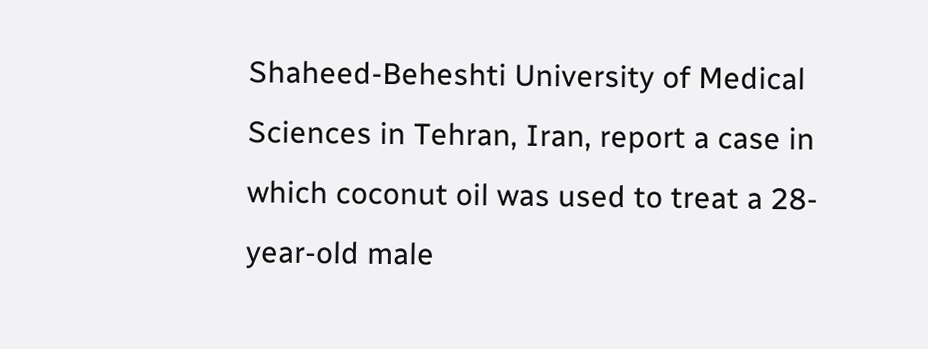Shaheed-Beheshti University of Medical Sciences in Tehran, Iran, report a case in which coconut oil was used to treat a 28-year-old male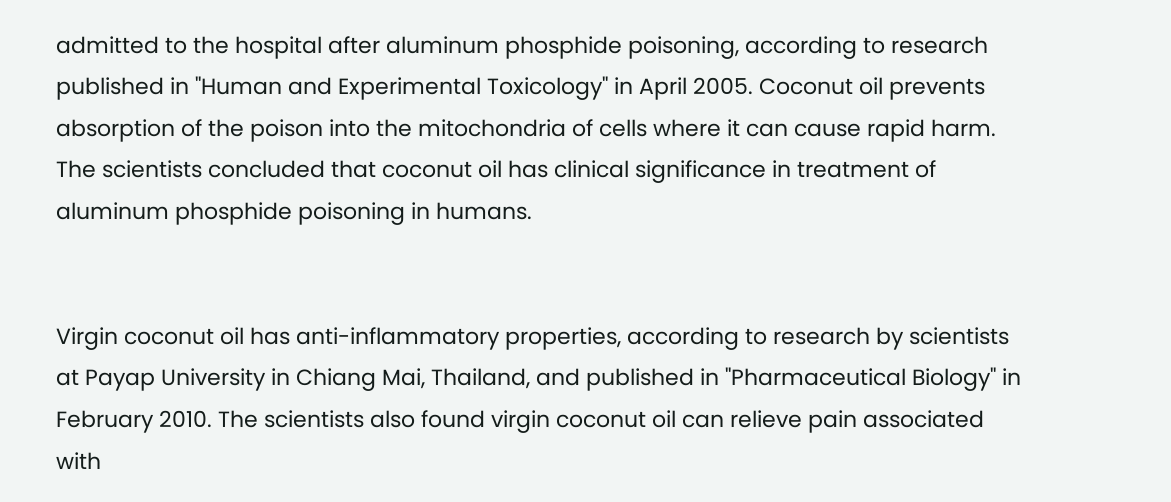admitted to the hospital after aluminum phosphide poisoning, according to research published in "Human and Experimental Toxicology" in April 2005. Coconut oil prevents absorption of the poison into the mitochondria of cells where it can cause rapid harm. The scientists concluded that coconut oil has clinical significance in treatment of aluminum phosphide poisoning in humans.


Virgin coconut oil has anti-inflammatory properties, according to research by scientists at Payap University in Chiang Mai, Thailand, and published in "Pharmaceutical Biology" in February 2010. The scientists also found virgin coconut oil can relieve pain associated with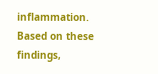inflammation. Based on these findings,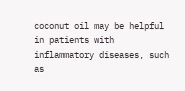coconut oil may be helpful in patients with inflammatory diseases, such as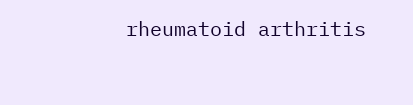rheumatoid arthritis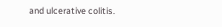and ulcerative colitis.